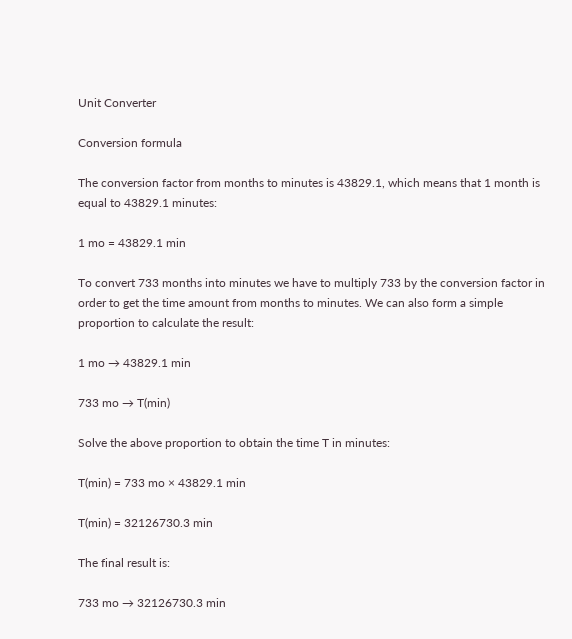Unit Converter

Conversion formula

The conversion factor from months to minutes is 43829.1, which means that 1 month is equal to 43829.1 minutes:

1 mo = 43829.1 min

To convert 733 months into minutes we have to multiply 733 by the conversion factor in order to get the time amount from months to minutes. We can also form a simple proportion to calculate the result:

1 mo → 43829.1 min

733 mo → T(min)

Solve the above proportion to obtain the time T in minutes:

T(min) = 733 mo × 43829.1 min

T(min) = 32126730.3 min

The final result is:

733 mo → 32126730.3 min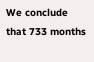We conclude that 733 months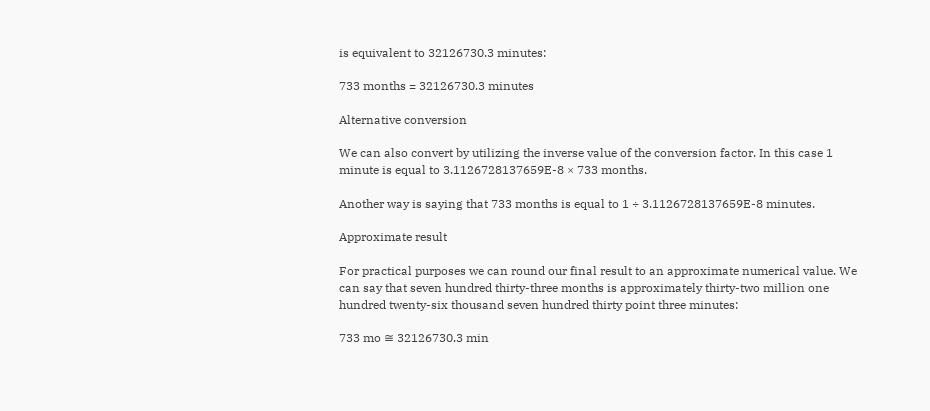is equivalent to 32126730.3 minutes:

733 months = 32126730.3 minutes

Alternative conversion

We can also convert by utilizing the inverse value of the conversion factor. In this case 1 minute is equal to 3.1126728137659E-8 × 733 months.

Another way is saying that 733 months is equal to 1 ÷ 3.1126728137659E-8 minutes.

Approximate result

For practical purposes we can round our final result to an approximate numerical value. We can say that seven hundred thirty-three months is approximately thirty-two million one hundred twenty-six thousand seven hundred thirty point three minutes:

733 mo ≅ 32126730.3 min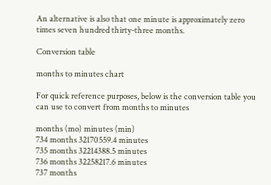An alternative is also that one minute is approximately zero times seven hundred thirty-three months.

Conversion table

months to minutes chart

For quick reference purposes, below is the conversion table you can use to convert from months to minutes

months (mo) minutes (min)
734 months 32170559.4 minutes
735 months 32214388.5 minutes
736 months 32258217.6 minutes
737 months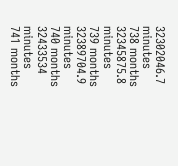32302046.7 minutes
738 months 32345875.8 minutes
739 months 32389704.9 minutes
740 months 32433534 minutes
741 months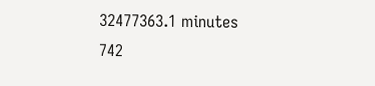32477363.1 minutes
742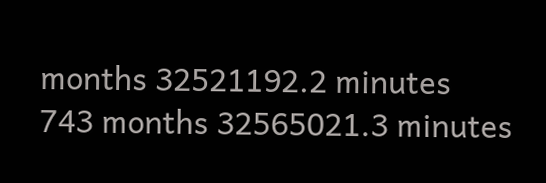months 32521192.2 minutes
743 months 32565021.3 minutes